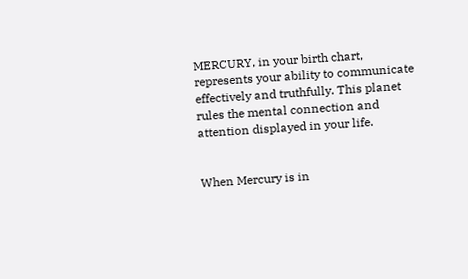MERCURY, in your birth chart, represents your ability to communicate effectively and truthfully. This planet rules the mental connection and attention displayed in your life.


When Mercury is in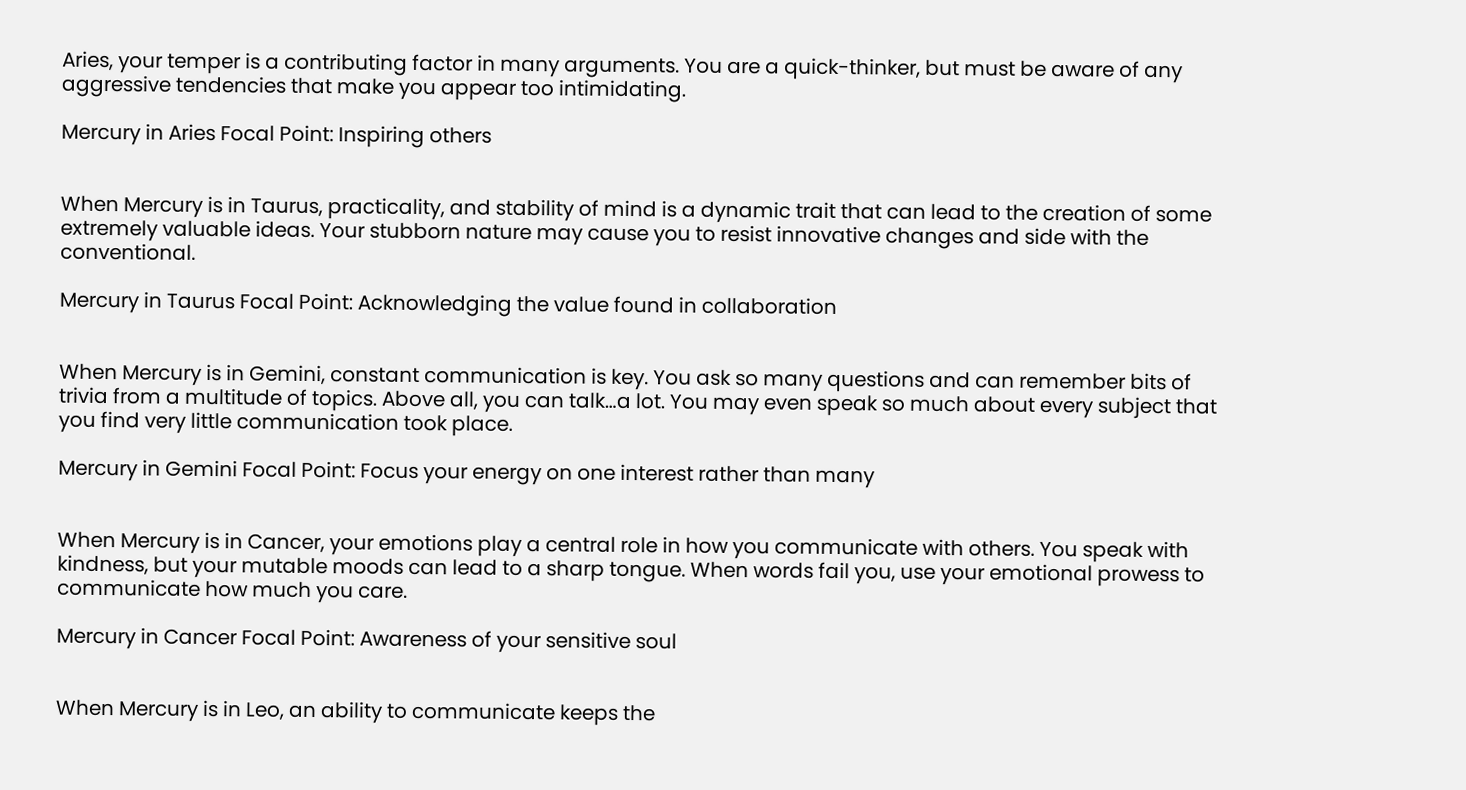Aries, your temper is a contributing factor in many arguments. You are a quick-thinker, but must be aware of any aggressive tendencies that make you appear too intimidating.

Mercury in Aries Focal Point: Inspiring others


When Mercury is in Taurus, practicality, and stability of mind is a dynamic trait that can lead to the creation of some extremely valuable ideas. Your stubborn nature may cause you to resist innovative changes and side with the conventional.

Mercury in Taurus Focal Point: Acknowledging the value found in collaboration


When Mercury is in Gemini, constant communication is key. You ask so many questions and can remember bits of trivia from a multitude of topics. Above all, you can talk…a lot. You may even speak so much about every subject that you find very little communication took place.

Mercury in Gemini Focal Point: Focus your energy on one interest rather than many


When Mercury is in Cancer, your emotions play a central role in how you communicate with others. You speak with kindness, but your mutable moods can lead to a sharp tongue. When words fail you, use your emotional prowess to communicate how much you care.

Mercury in Cancer Focal Point: Awareness of your sensitive soul


When Mercury is in Leo, an ability to communicate keeps the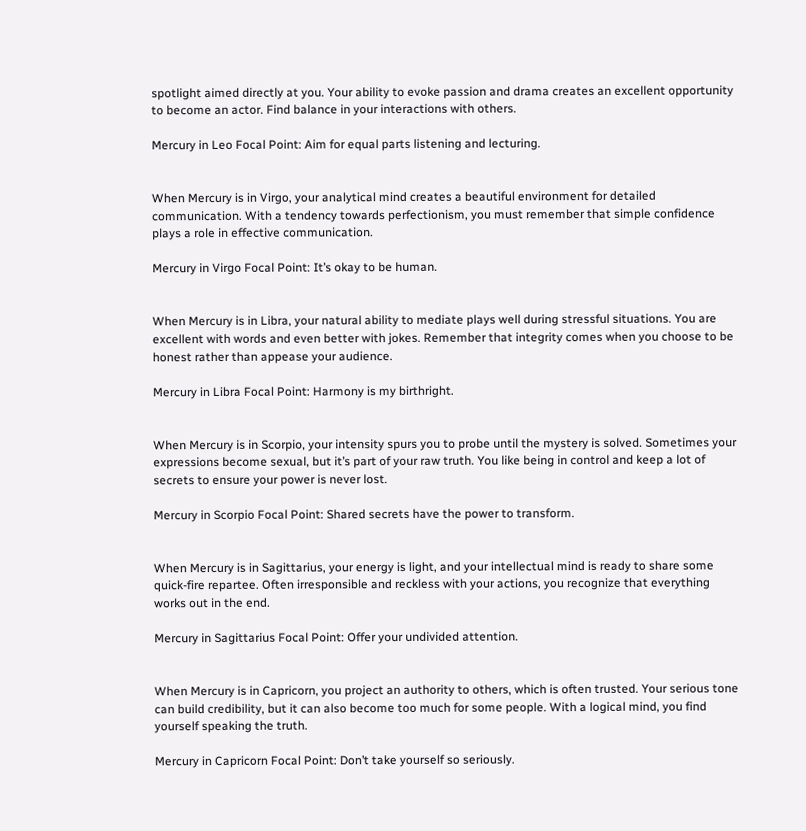spotlight aimed directly at you. Your ability to evoke passion and drama creates an excellent opportunity to become an actor. Find balance in your interactions with others.

Mercury in Leo Focal Point: Aim for equal parts listening and lecturing.


When Mercury is in Virgo, your analytical mind creates a beautiful environment for detailed communication. With a tendency towards perfectionism, you must remember that simple confidence plays a role in effective communication.

Mercury in Virgo Focal Point: It’s okay to be human.


When Mercury is in Libra, your natural ability to mediate plays well during stressful situations. You are excellent with words and even better with jokes. Remember that integrity comes when you choose to be honest rather than appease your audience.

Mercury in Libra Focal Point: Harmony is my birthright.


When Mercury is in Scorpio, your intensity spurs you to probe until the mystery is solved. Sometimes your expressions become sexual, but it’s part of your raw truth. You like being in control and keep a lot of secrets to ensure your power is never lost.

Mercury in Scorpio Focal Point: Shared secrets have the power to transform.


When Mercury is in Sagittarius, your energy is light, and your intellectual mind is ready to share some quick-fire repartee. Often irresponsible and reckless with your actions, you recognize that everything works out in the end.

Mercury in Sagittarius Focal Point: Offer your undivided attention.


When Mercury is in Capricorn, you project an authority to others, which is often trusted. Your serious tone can build credibility, but it can also become too much for some people. With a logical mind, you find yourself speaking the truth.

Mercury in Capricorn Focal Point: Don’t take yourself so seriously.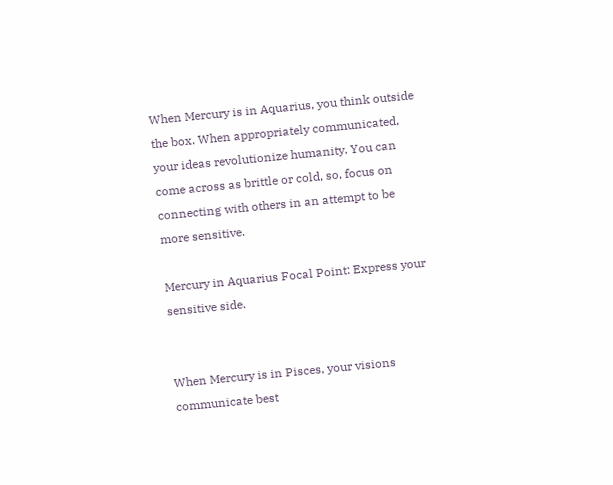When Mercury is in Aquarius, you think outside the box. When appropriately communicated, your ideas revolutionize humanity. You can come across as brittle or cold, so, focus on connecting with others in an attempt to be more sensitive.

Mercury in Aquarius Focal Point: Express your sensitive side.


When Mercury is in Pisces, your visions communicate best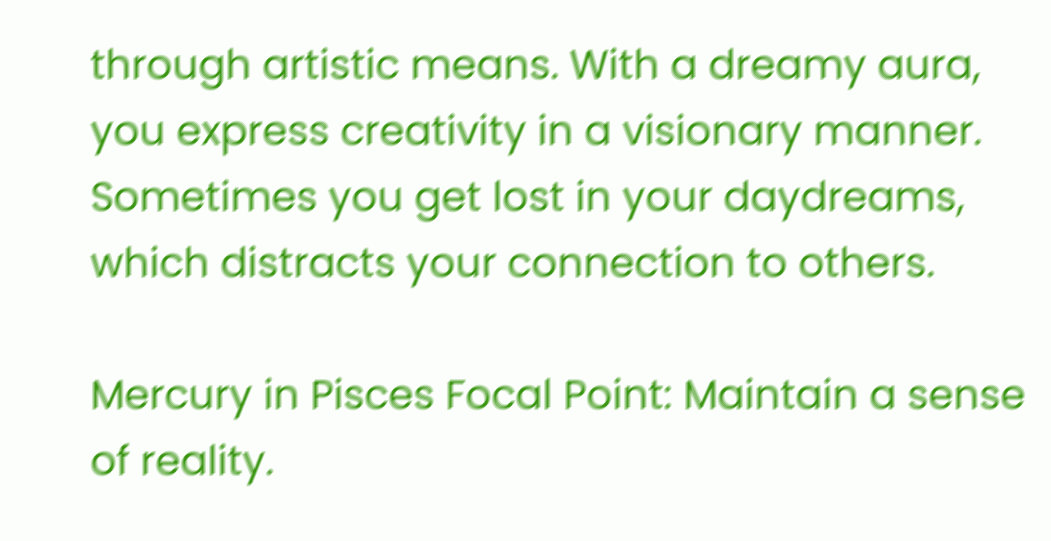through artistic means. With a dreamy aura, you express creativity in a visionary manner. Sometimes you get lost in your daydreams, which distracts your connection to others.

Mercury in Pisces Focal Point: Maintain a sense of reality.